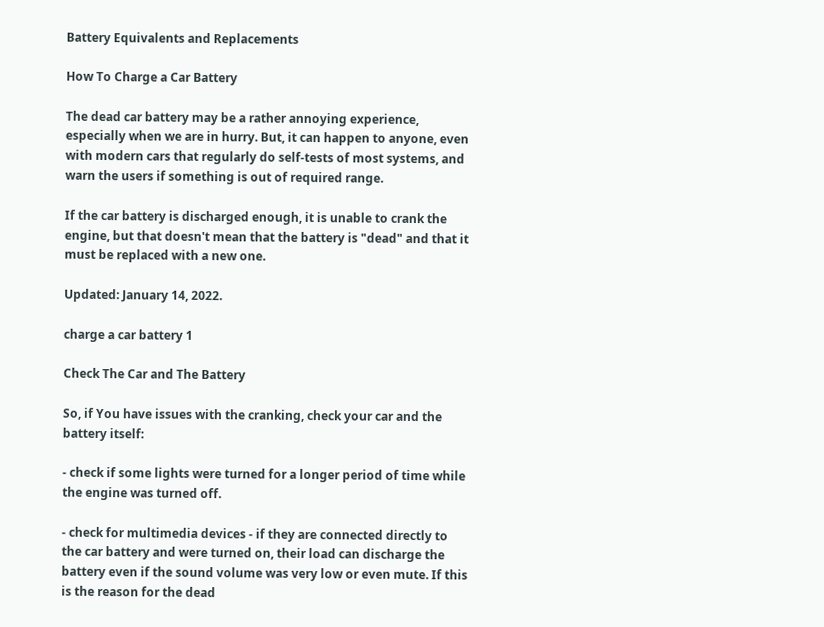Battery Equivalents and Replacements

How To Charge a Car Battery

The dead car battery may be a rather annoying experience, especially when we are in hurry. But, it can happen to anyone, even with modern cars that regularly do self-tests of most systems, and warn the users if something is out of required range.

If the car battery is discharged enough, it is unable to crank the engine, but that doesn't mean that the battery is "dead" and that it must be replaced with a new one.

Updated: January 14, 2022.

charge a car battery 1

Check The Car and The Battery

So, if You have issues with the cranking, check your car and the battery itself:

- check if some lights were turned for a longer period of time while the engine was turned off.

- check for multimedia devices - if they are connected directly to the car battery and were turned on, their load can discharge the battery even if the sound volume was very low or even mute. If this is the reason for the dead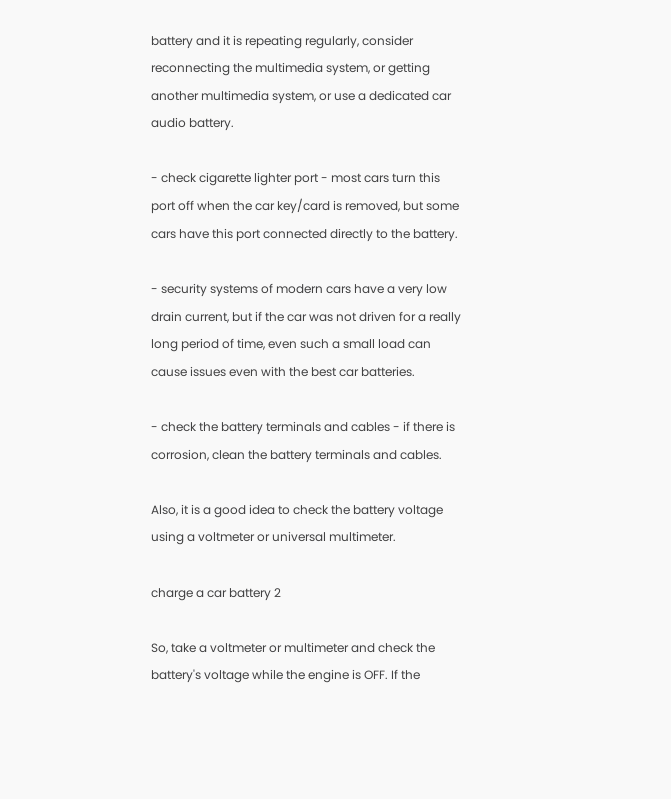battery and it is repeating regularly, consider reconnecting the multimedia system, or getting another multimedia system, or use a dedicated car audio battery.

- check cigarette lighter port - most cars turn this port off when the car key/card is removed, but some cars have this port connected directly to the battery.

- security systems of modern cars have a very low drain current, but if the car was not driven for a really long period of time, even such a small load can cause issues even with the best car batteries.

- check the battery terminals and cables - if there is corrosion, clean the battery terminals and cables.

Also, it is a good idea to check the battery voltage using a voltmeter or universal multimeter.

charge a car battery 2

So, take a voltmeter or multimeter and check the battery's voltage while the engine is OFF. If the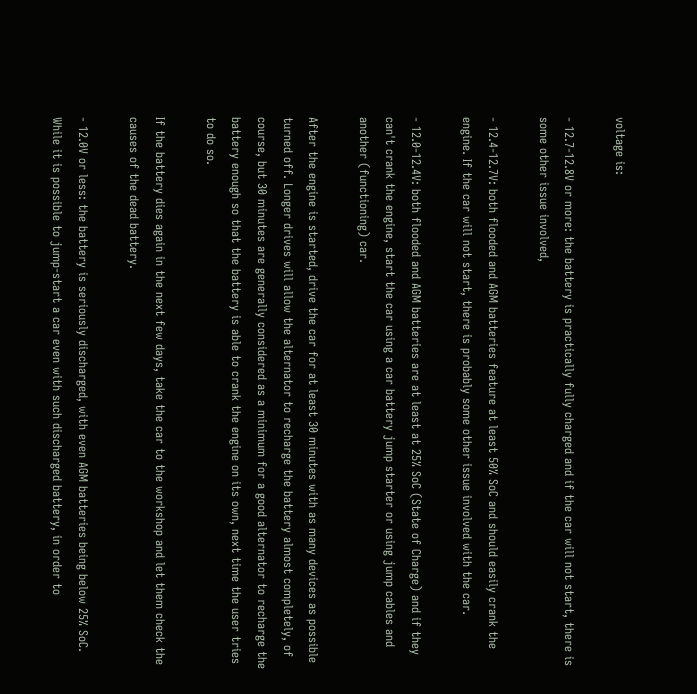voltage is:

- 12.7-12.8V or more: the battery is practically fully charged and if the car will not start, there is some other issue involved,

- 12.4-12.7V: both flooded and AGM batteries feature at least 50% SoC and should easily crank the engine. If the car will not start, there is probably some other issue involved with the car.

- 12.0-12.4V: both flooded and AGM batteries are at least at 25% SoC (State of Charge) and if they can't crank the engine, start the car using a car battery jump starter or using jump cables and another (functioning) car.

After the engine is started, drive the car for at least 30 minutes with as many devices as possible turned off. Longer drives will allow the alternator to recharge the battery almost completely, of course, but 30 minutes are generally considered as a minimum for a good alternator to recharge the battery enough so that the battery is able to crank the engine on its own, next time the user tries to do so.

If the battery dies again in the next few days, take the car to the workshop and let them check the causes of the dead battery.

- 12.0V or less: the battery is seriously discharged, with even AGM batteries being below 25% SoC. While it is possible to jump-start a car even with such discharged battery, in order to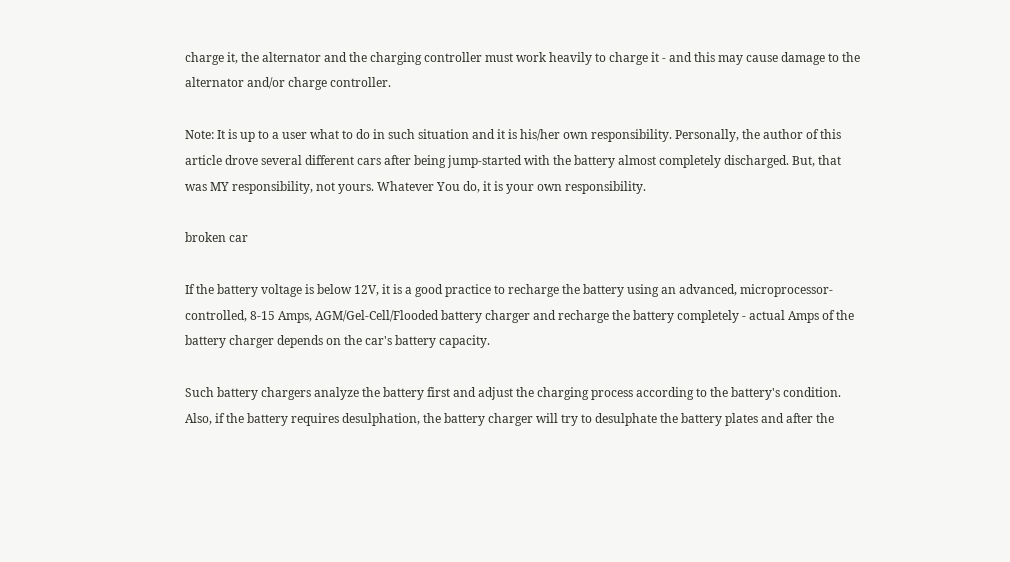charge it, the alternator and the charging controller must work heavily to charge it - and this may cause damage to the alternator and/or charge controller.

Note: It is up to a user what to do in such situation and it is his/her own responsibility. Personally, the author of this article drove several different cars after being jump-started with the battery almost completely discharged. But, that was MY responsibility, not yours. Whatever You do, it is your own responsibility.

broken car

If the battery voltage is below 12V, it is a good practice to recharge the battery using an advanced, microprocessor-controlled, 8-15 Amps, AGM/Gel-Cell/Flooded battery charger and recharge the battery completely - actual Amps of the battery charger depends on the car's battery capacity.

Such battery chargers analyze the battery first and adjust the charging process according to the battery's condition. Also, if the battery requires desulphation, the battery charger will try to desulphate the battery plates and after the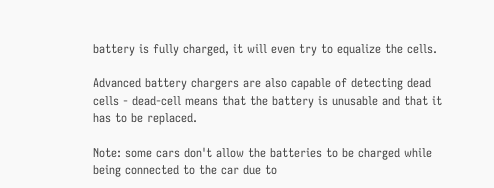battery is fully charged, it will even try to equalize the cells.

Advanced battery chargers are also capable of detecting dead cells - dead-cell means that the battery is unusable and that it has to be replaced.

Note: some cars don't allow the batteries to be charged while being connected to the car due to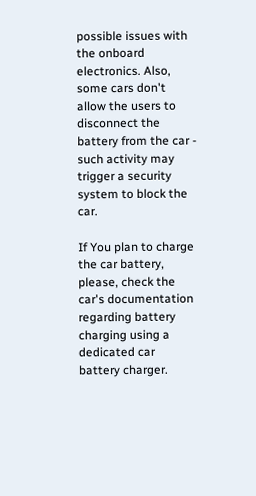possible issues with the onboard electronics. Also, some cars don't allow the users to disconnect the battery from the car - such activity may trigger a security system to block the car.

If You plan to charge the car battery, please, check the car's documentation regarding battery charging using a dedicated car battery charger.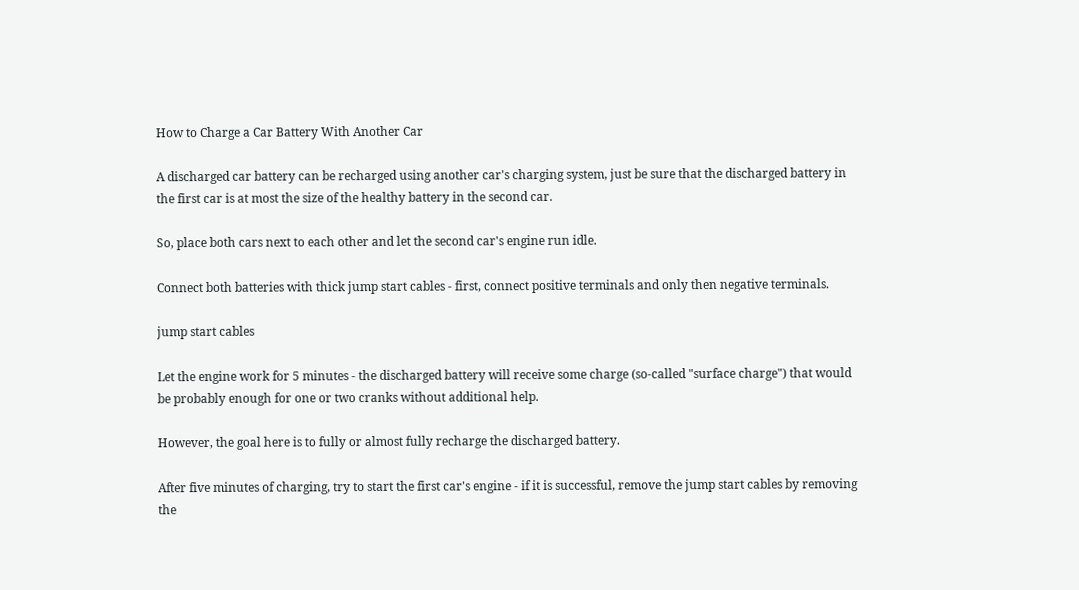How to Charge a Car Battery With Another Car

A discharged car battery can be recharged using another car's charging system, just be sure that the discharged battery in the first car is at most the size of the healthy battery in the second car.

So, place both cars next to each other and let the second car's engine run idle.

Connect both batteries with thick jump start cables - first, connect positive terminals and only then negative terminals.

jump start cables

Let the engine work for 5 minutes - the discharged battery will receive some charge (so-called "surface charge") that would be probably enough for one or two cranks without additional help.

However, the goal here is to fully or almost fully recharge the discharged battery.

After five minutes of charging, try to start the first car's engine - if it is successful, remove the jump start cables by removing the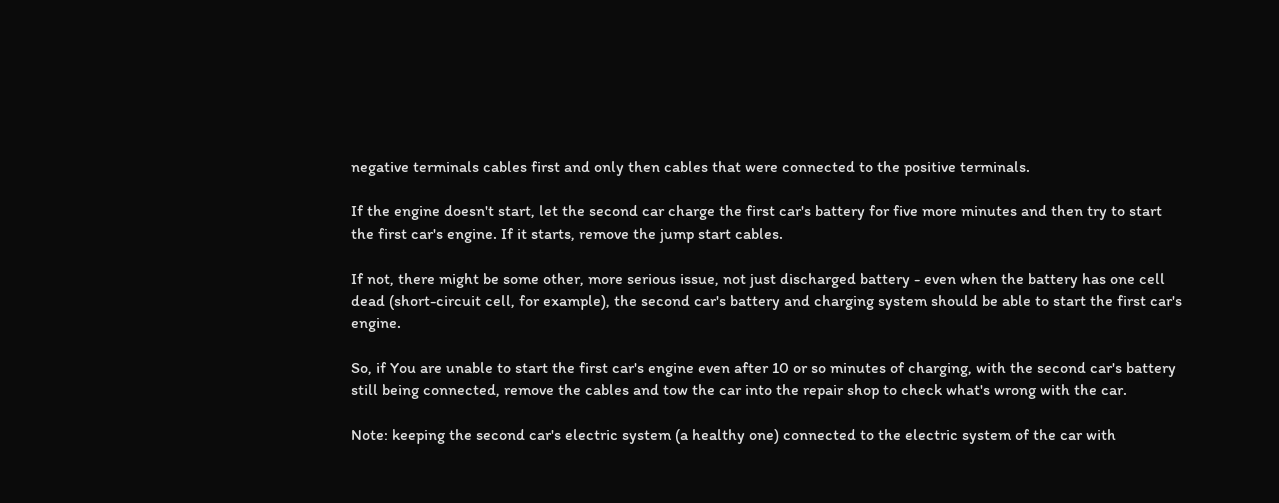negative terminals cables first and only then cables that were connected to the positive terminals.

If the engine doesn't start, let the second car charge the first car's battery for five more minutes and then try to start the first car's engine. If it starts, remove the jump start cables.

If not, there might be some other, more serious issue, not just discharged battery - even when the battery has one cell dead (short-circuit cell, for example), the second car's battery and charging system should be able to start the first car's engine.

So, if You are unable to start the first car's engine even after 10 or so minutes of charging, with the second car's battery still being connected, remove the cables and tow the car into the repair shop to check what's wrong with the car.

Note: keeping the second car's electric system (a healthy one) connected to the electric system of the car with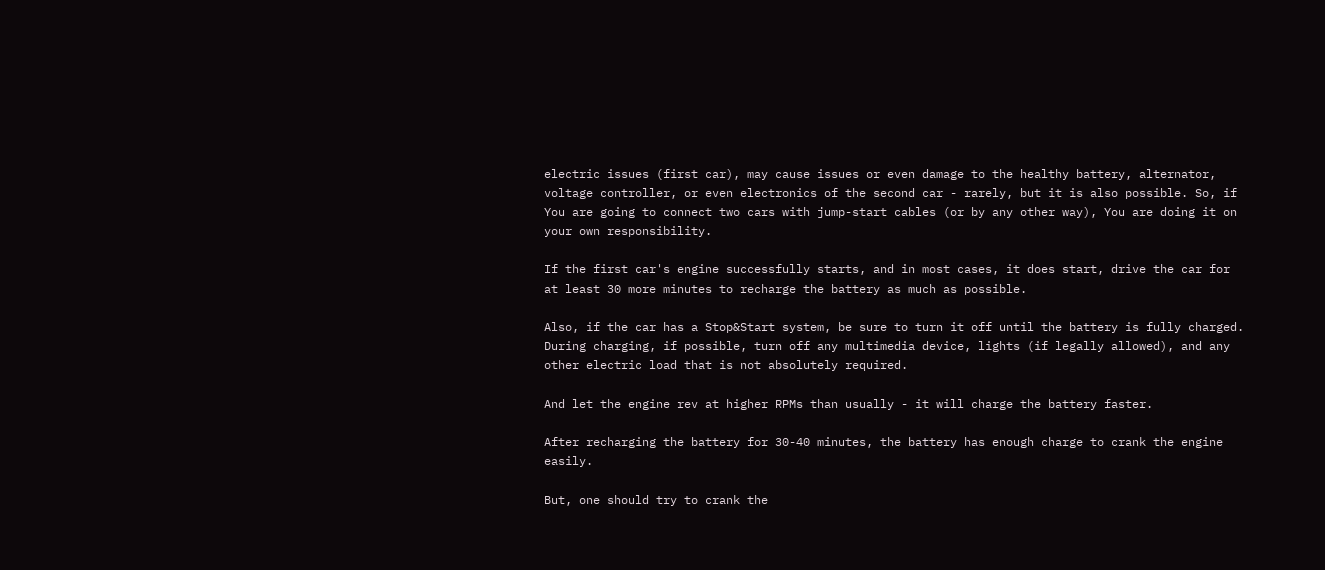electric issues (first car), may cause issues or even damage to the healthy battery, alternator, voltage controller, or even electronics of the second car - rarely, but it is also possible. So, if You are going to connect two cars with jump-start cables (or by any other way), You are doing it on your own responsibility.

If the first car's engine successfully starts, and in most cases, it does start, drive the car for at least 30 more minutes to recharge the battery as much as possible.

Also, if the car has a Stop&Start system, be sure to turn it off until the battery is fully charged. During charging, if possible, turn off any multimedia device, lights (if legally allowed), and any other electric load that is not absolutely required.

And let the engine rev at higher RPMs than usually - it will charge the battery faster.

After recharging the battery for 30-40 minutes, the battery has enough charge to crank the engine easily.

But, one should try to crank the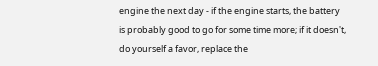engine the next day - if the engine starts, the battery is probably good to go for some time more; if it doesn't, do yourself a favor, replace the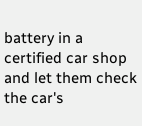battery in a certified car shop and let them check the car's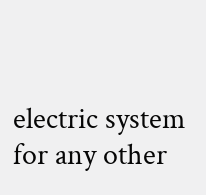electric system for any other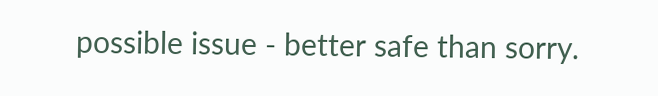possible issue - better safe than sorry.